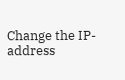Change the IP-address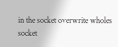in the socket overwrite wholes socket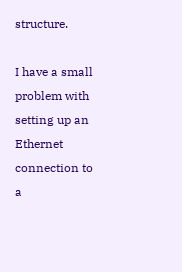structure.

I have a small problem with setting up an Ethernet connection to a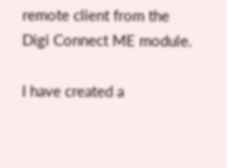remote client from the Digi Connect ME module.

I have created a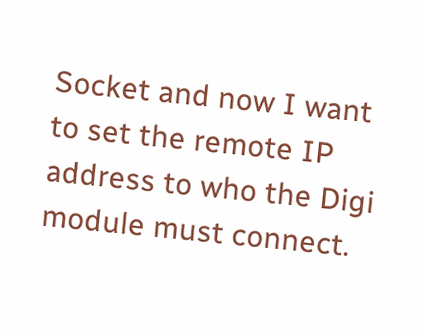Socket and now I want to set the remote IP address to who the Digi module must connect.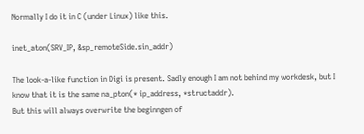Normally I do it in C (under Linux) like this.

inet_aton(SRV_IP, &sp_remoteSide.sin_addr)

The look-a-like function in Digi is present. Sadly enough I am not behind my workdesk, but I know that it is the same na_pton(* ip_address, *structaddr).
But this will always overwrite the beginngen of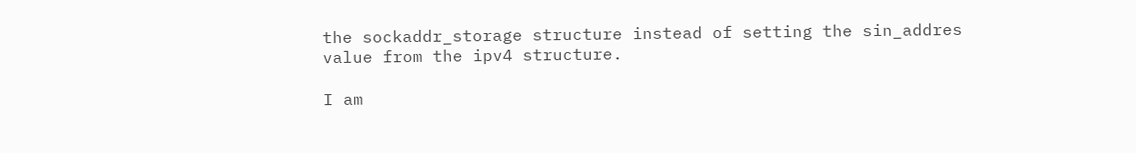the sockaddr_storage structure instead of setting the sin_addres value from the ipv4 structure.

I am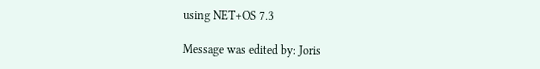using NET+OS 7.3

Message was edited by: Joris